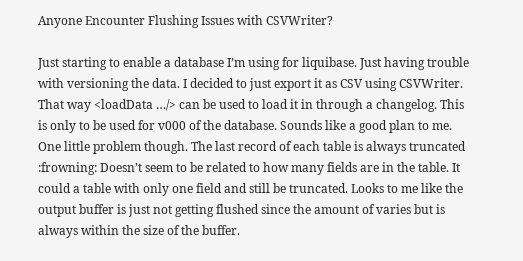Anyone Encounter Flushing Issues with CSVWriter?

Just starting to enable a database I’m using for liquibase. Just having trouble with versioning the data. I decided to just export it as CSV using CSVWriter. That way <loadData …/> can be used to load it in through a changelog. This is only to be used for v000 of the database. Sounds like a good plan to me. One little problem though. The last record of each table is always truncated :frowning: Doesn’t seem to be related to how many fields are in the table. It could a table with only one field and still be truncated. Looks to me like the output buffer is just not getting flushed since the amount of varies but is always within the size of the buffer.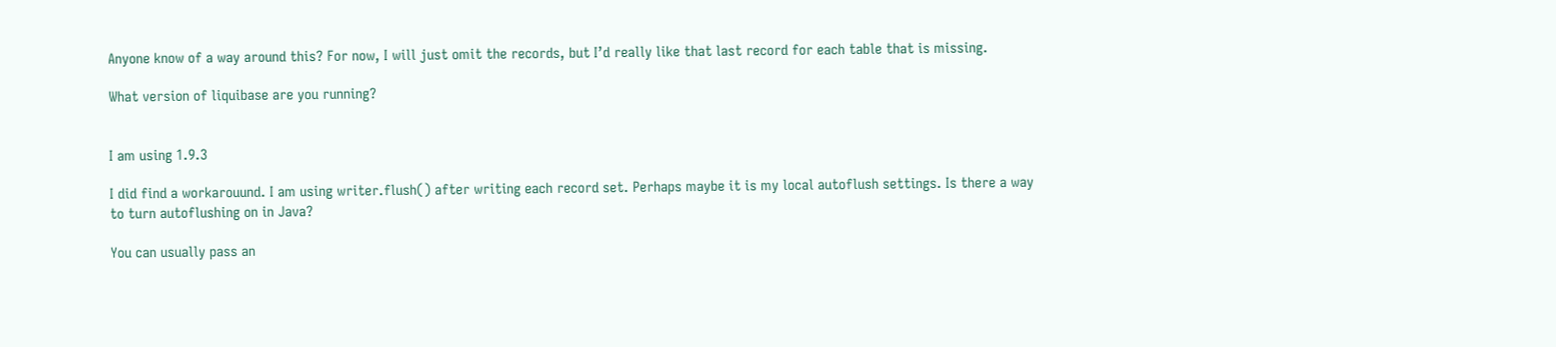Anyone know of a way around this? For now, I will just omit the records, but I’d really like that last record for each table that is missing.

What version of liquibase are you running?


I am using 1.9.3

I did find a workarouund. I am using writer.flush() after writing each record set. Perhaps maybe it is my local autoflush settings. Is there a way to turn autoflushing on in Java?

You can usually pass an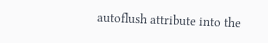autoflush attribute into the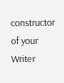constructor of your Writer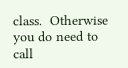class.  Otherwise you do need to call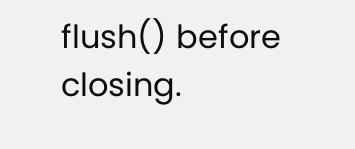flush() before closing.